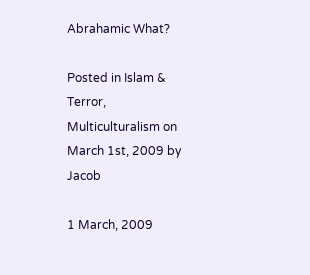Abrahamic What?

Posted in Islam & Terror, Multiculturalism on March 1st, 2009 by Jacob

1 March, 2009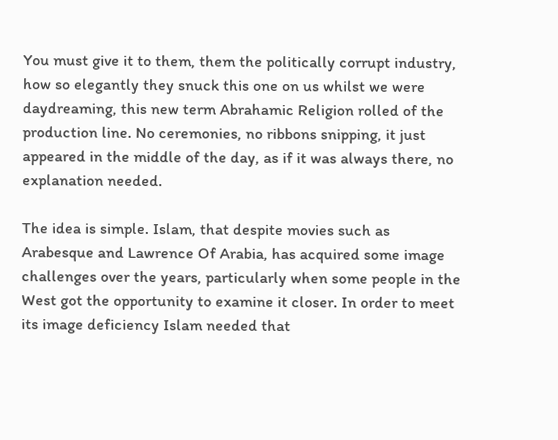You must give it to them, them the politically corrupt industry, how so elegantly they snuck this one on us whilst we were daydreaming, this new term Abrahamic Religion rolled of the production line. No ceremonies, no ribbons snipping, it just appeared in the middle of the day, as if it was always there, no explanation needed.

The idea is simple. Islam, that despite movies such as Arabesque and Lawrence Of Arabia, has acquired some image challenges over the years, particularly when some people in the West got the opportunity to examine it closer. In order to meet its image deficiency Islam needed that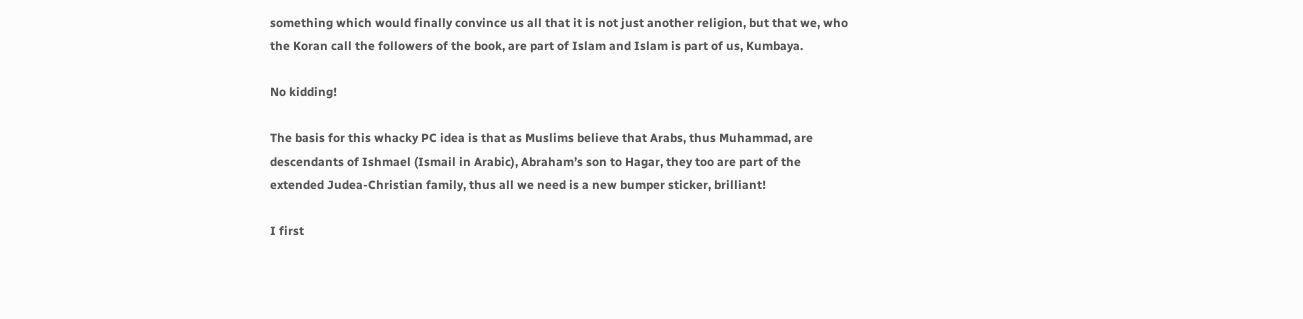something which would finally convince us all that it is not just another religion, but that we, who the Koran call the followers of the book, are part of Islam and Islam is part of us, Kumbaya.

No kidding!

The basis for this whacky PC idea is that as Muslims believe that Arabs, thus Muhammad, are descendants of Ishmael (Ismail in Arabic), Abraham’s son to Hagar, they too are part of the extended Judea-Christian family, thus all we need is a new bumper sticker, brilliant!

I first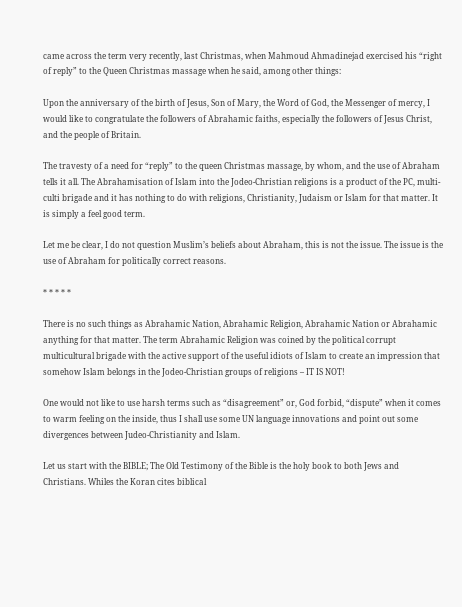came across the term very recently, last Christmas, when Mahmoud Ahmadinejad exercised his “right of reply” to the Queen Christmas massage when he said, among other things:

Upon the anniversary of the birth of Jesus, Son of Mary, the Word of God, the Messenger of mercy, I would like to congratulate the followers of Abrahamic faiths, especially the followers of Jesus Christ, and the people of Britain.

The travesty of a need for “reply” to the queen Christmas massage, by whom, and the use of Abraham tells it all. The Abrahamisation of Islam into the Jodeo-Christian religions is a product of the PC, multi-culti brigade and it has nothing to do with religions, Christianity, Judaism or Islam for that matter. It is simply a feel good term.

Let me be clear, I do not question Muslim’s beliefs about Abraham, this is not the issue. The issue is the use of Abraham for politically correct reasons.

* * * * *

There is no such things as Abrahamic Nation, Abrahamic Religion, Abrahamic Nation or Abrahamic anything for that matter. The term Abrahamic Religion was coined by the political corrupt multicultural brigade with the active support of the useful idiots of Islam to create an impression that somehow Islam belongs in the Jodeo-Christian groups of religions – IT IS NOT!

One would not like to use harsh terms such as “disagreement” or, God forbid, “dispute” when it comes to warm feeling on the inside, thus I shall use some UN language innovations and point out some divergences between Judeo-Christianity and Islam.

Let us start with the BIBLE; The Old Testimony of the Bible is the holy book to both Jews and Christians. Whiles the Koran cites biblical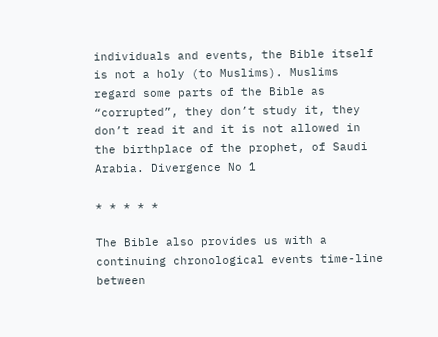individuals and events, the Bible itself is not a holy (to Muslims). Muslims regard some parts of the Bible as “corrupted”, they don’t study it, they don’t read it and it is not allowed in the birthplace of the prophet, of Saudi Arabia. Divergence No 1

* * * * *

The Bible also provides us with a continuing chronological events time-line between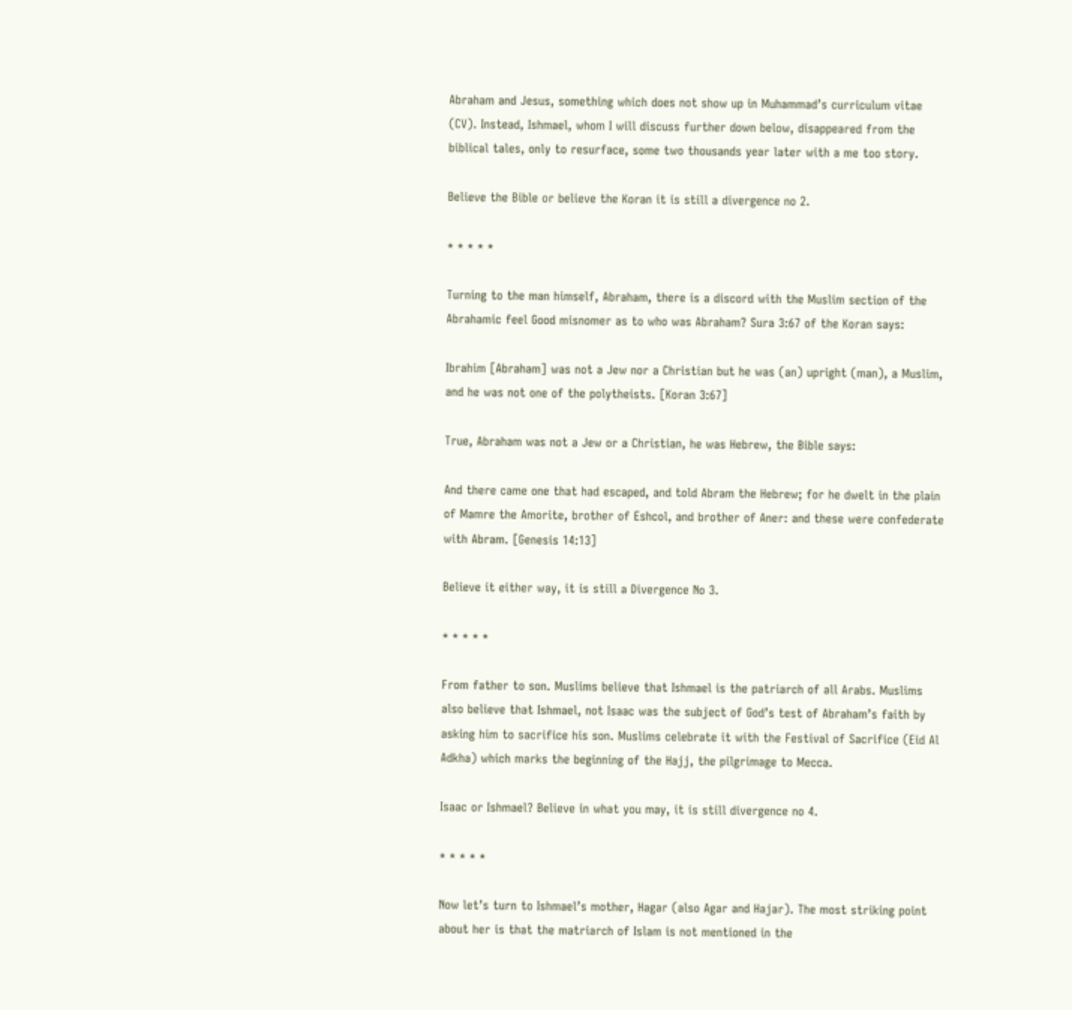Abraham and Jesus, something which does not show up in Muhammad’s curriculum vitae (CV). Instead, Ishmael, whom I will discuss further down below, disappeared from the biblical tales, only to resurface, some two thousands year later with a me too story.

Believe the Bible or believe the Koran it is still a divergence no 2.

* * * * *

Turning to the man himself, Abraham, there is a discord with the Muslim section of the Abrahamic feel Good misnomer as to who was Abraham? Sura 3:67 of the Koran says:

Ibrahim [Abraham] was not a Jew nor a Christian but he was (an) upright (man), a Muslim, and he was not one of the polytheists. [Koran 3:67]

True, Abraham was not a Jew or a Christian, he was Hebrew, the Bible says:

And there came one that had escaped, and told Abram the Hebrew; for he dwelt in the plain of Mamre the Amorite, brother of Eshcol, and brother of Aner: and these were confederate with Abram. [Genesis 14:13]

Believe it either way, it is still a Divergence No 3.

* * * * *

From father to son. Muslims believe that Ishmael is the patriarch of all Arabs. Muslims also believe that Ishmael, not Isaac was the subject of God’s test of Abraham’s faith by asking him to sacrifice his son. Muslims celebrate it with the Festival of Sacrifice (Eid Al Adkha) which marks the beginning of the Hajj, the pilgrimage to Mecca.

Isaac or Ishmael? Believe in what you may, it is still divergence no 4.

* * * * *

Now let’s turn to Ishmael’s mother, Hagar (also Agar and Hajar). The most striking point about her is that the matriarch of Islam is not mentioned in the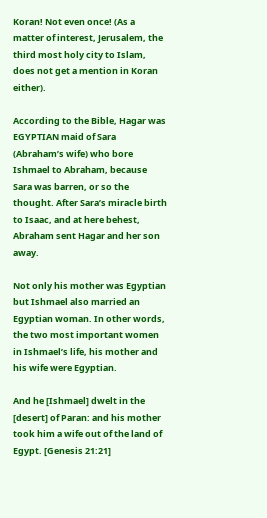Koran! Not even once! (As a matter of interest, Jerusalem, the third most holy city to Islam, does not get a mention in Koran either).

According to the Bible, Hagar was EGYPTIAN maid of Sara (Abraham’s wife) who bore Ishmael to Abraham, because Sara was barren, or so the thought. After Sara’s miracle birth to Isaac, and at here behest, Abraham sent Hagar and her son away.

Not only his mother was Egyptian but Ishmael also married an Egyptian woman. In other words, the two most important women in Ishmael’s life, his mother and his wife were Egyptian.

And he [Ishmael] dwelt in the [desert] of Paran: and his mother took him a wife out of the land of Egypt. [Genesis 21:21]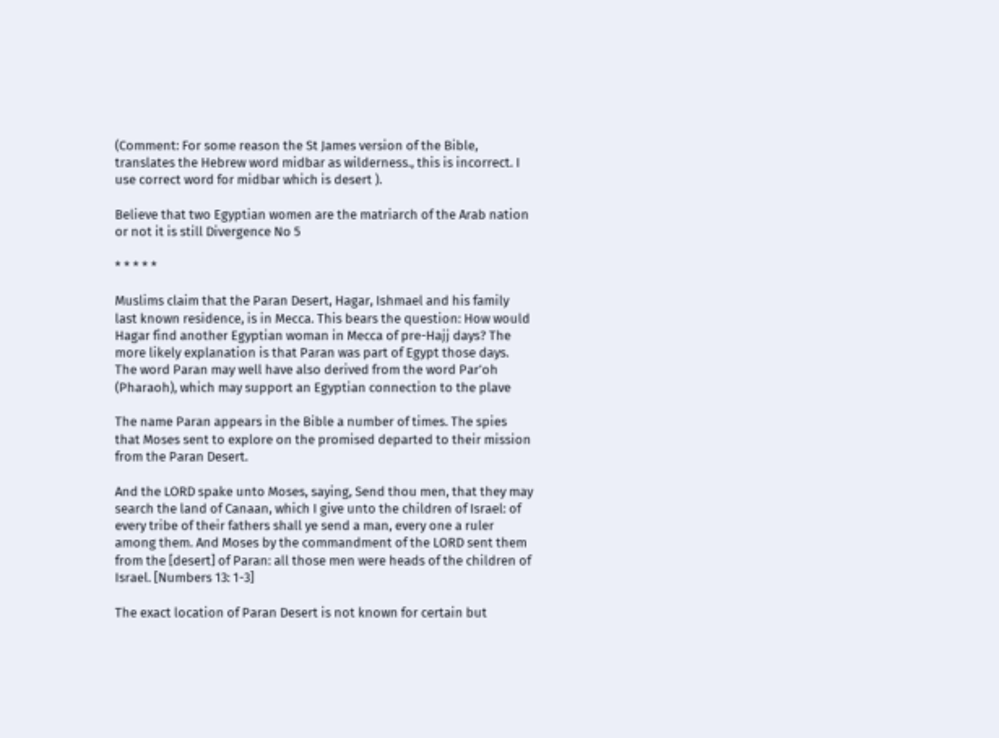(Comment: For some reason the St James version of the Bible, translates the Hebrew word midbar as wilderness., this is incorrect. I use correct word for midbar which is desert ).

Believe that two Egyptian women are the matriarch of the Arab nation or not it is still Divergence No 5

* * * * *

Muslims claim that the Paran Desert, Hagar, Ishmael and his family last known residence, is in Mecca. This bears the question: How would Hagar find another Egyptian woman in Mecca of pre-Hajj days? The more likely explanation is that Paran was part of Egypt those days. The word Paran may well have also derived from the word Par’oh (Pharaoh), which may support an Egyptian connection to the plave

The name Paran appears in the Bible a number of times. The spies that Moses sent to explore on the promised departed to their mission from the Paran Desert.

And the LORD spake unto Moses, saying, Send thou men, that they may search the land of Canaan, which I give unto the children of Israel: of every tribe of their fathers shall ye send a man, every one a ruler among them. And Moses by the commandment of the LORD sent them from the [desert] of Paran: all those men were heads of the children of Israel. [Numbers 13: 1-3]

The exact location of Paran Desert is not known for certain but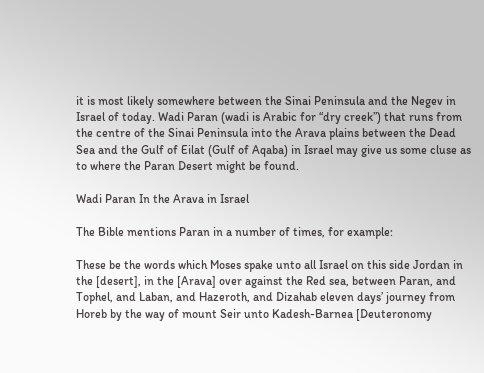it is most likely somewhere between the Sinai Peninsula and the Negev in Israel of today. Wadi Paran (wadi is Arabic for “dry creek”) that runs from the centre of the Sinai Peninsula into the Arava plains between the Dead Sea and the Gulf of Eilat (Gulf of Aqaba) in Israel may give us some cluse as to where the Paran Desert might be found.

Wadi Paran In the Arava in Israel

The Bible mentions Paran in a number of times, for example:

These be the words which Moses spake unto all Israel on this side Jordan in the [desert], in the [Arava] over against the Red sea, between Paran, and Tophel, and Laban, and Hazeroth, and Dizahab eleven days’ journey from Horeb by the way of mount Seir unto Kadesh-Barnea [Deuteronomy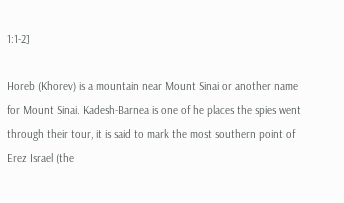1:1-2]

Horeb (Khorev) is a mountain near Mount Sinai or another name for Mount Sinai. Kadesh-Barnea is one of he places the spies went through their tour, it is said to mark the most southern point of Erez Israel (the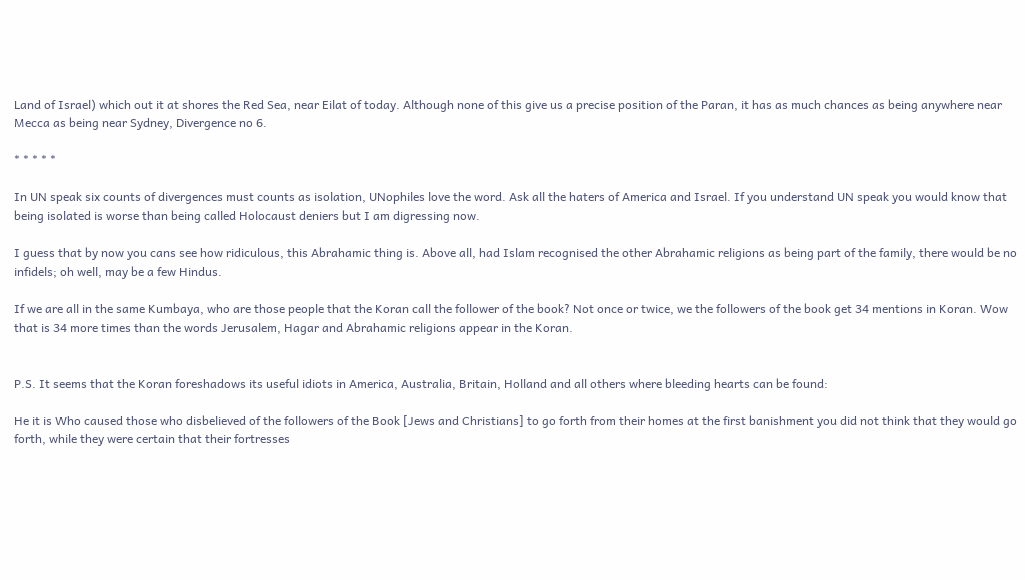Land of Israel) which out it at shores the Red Sea, near Eilat of today. Although none of this give us a precise position of the Paran, it has as much chances as being anywhere near Mecca as being near Sydney, Divergence no 6.

* * * * *

In UN speak six counts of divergences must counts as isolation, UNophiles love the word. Ask all the haters of America and Israel. If you understand UN speak you would know that being isolated is worse than being called Holocaust deniers but I am digressing now.

I guess that by now you cans see how ridiculous, this Abrahamic thing is. Above all, had Islam recognised the other Abrahamic religions as being part of the family, there would be no infidels; oh well, may be a few Hindus.

If we are all in the same Kumbaya, who are those people that the Koran call the follower of the book? Not once or twice, we the followers of the book get 34 mentions in Koran. Wow that is 34 more times than the words Jerusalem, Hagar and Abrahamic religions appear in the Koran.


P.S. It seems that the Koran foreshadows its useful idiots in America, Australia, Britain, Holland and all others where bleeding hearts can be found:

He it is Who caused those who disbelieved of the followers of the Book [Jews and Christians] to go forth from their homes at the first banishment you did not think that they would go forth, while they were certain that their fortresses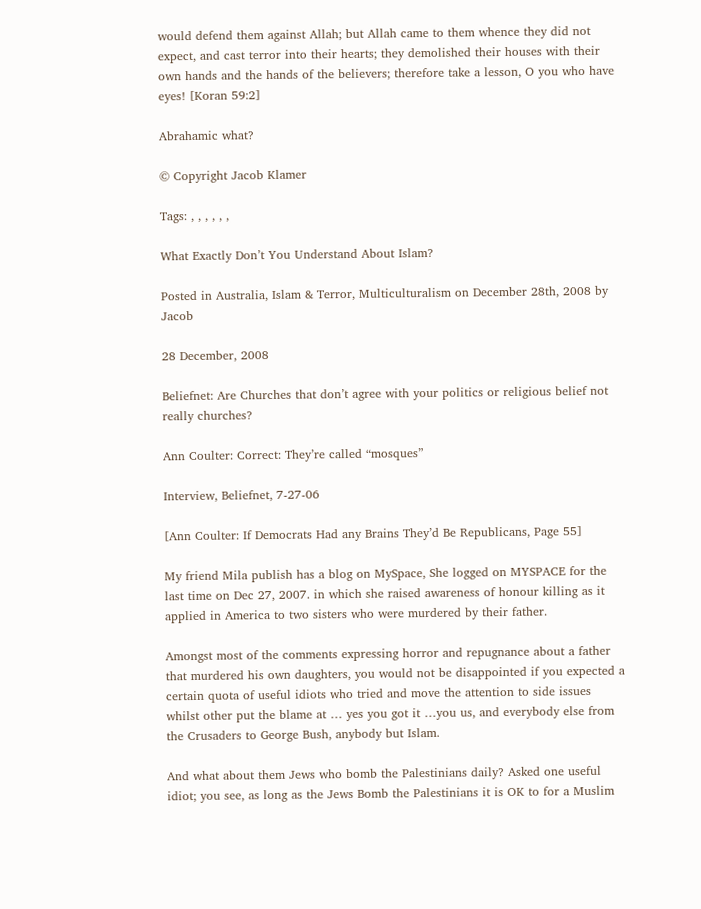would defend them against Allah; but Allah came to them whence they did not expect, and cast terror into their hearts; they demolished their houses with their own hands and the hands of the believers; therefore take a lesson, O you who have eyes! [Koran 59:2]

Abrahamic what?

© Copyright Jacob Klamer

Tags: , , , , , ,

What Exactly Don’t You Understand About Islam?

Posted in Australia, Islam & Terror, Multiculturalism on December 28th, 2008 by Jacob

28 December, 2008

Beliefnet: Are Churches that don’t agree with your politics or religious belief not really churches?

Ann Coulter: Correct: They’re called “mosques”

Interview, Beliefnet, 7-27-06

[Ann Coulter: If Democrats Had any Brains They’d Be Republicans, Page 55]

My friend Mila publish has a blog on MySpace, She logged on MYSPACE for the last time on Dec 27, 2007. in which she raised awareness of honour killing as it applied in America to two sisters who were murdered by their father.

Amongst most of the comments expressing horror and repugnance about a father that murdered his own daughters, you would not be disappointed if you expected a certain quota of useful idiots who tried and move the attention to side issues whilst other put the blame at … yes you got it …you us, and everybody else from the Crusaders to George Bush, anybody but Islam.

And what about them Jews who bomb the Palestinians daily? Asked one useful idiot; you see, as long as the Jews Bomb the Palestinians it is OK to for a Muslim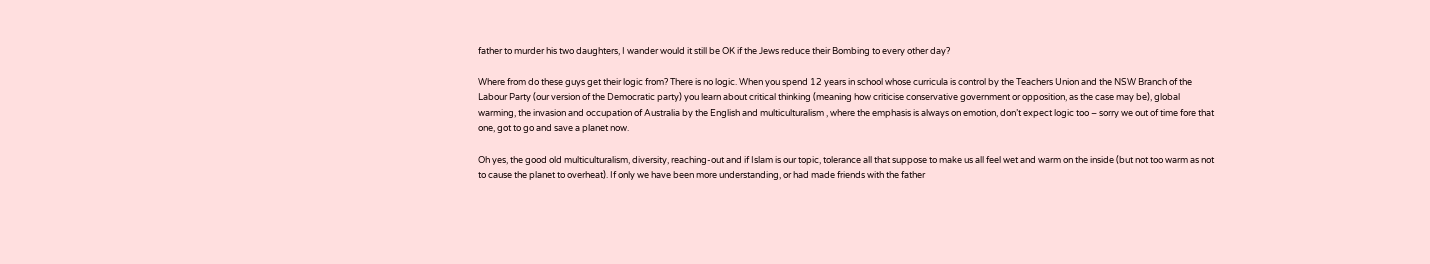father to murder his two daughters, I wander would it still be OK if the Jews reduce their Bombing to every other day?

Where from do these guys get their logic from? There is no logic. When you spend 12 years in school whose curricula is control by the Teachers Union and the NSW Branch of the Labour Party (our version of the Democratic party) you learn about critical thinking (meaning how criticise conservative government or opposition, as the case may be), global warming, the invasion and occupation of Australia by the English and multiculturalism , where the emphasis is always on emotion, don’t expect logic too – sorry we out of time fore that one, got to go and save a planet now.

Oh yes, the good old multiculturalism, diversity, reaching-out and if Islam is our topic, tolerance all that suppose to make us all feel wet and warm on the inside (but not too warm as not to cause the planet to overheat). If only we have been more understanding, or had made friends with the father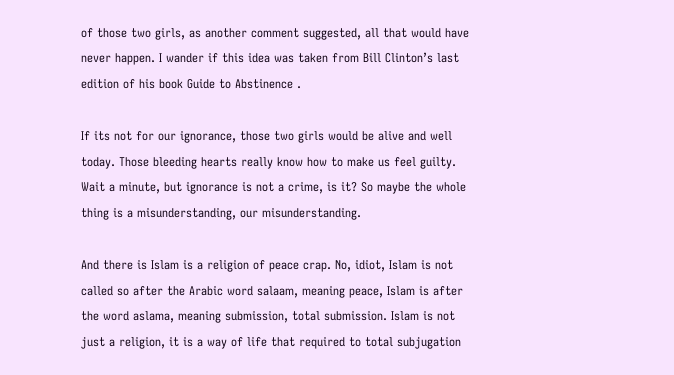of those two girls, as another comment suggested, all that would have never happen. I wander if this idea was taken from Bill Clinton’s last edition of his book Guide to Abstinence .

If its not for our ignorance, those two girls would be alive and well today. Those bleeding hearts really know how to make us feel guilty. Wait a minute, but ignorance is not a crime, is it? So maybe the whole thing is a misunderstanding, our misunderstanding.

And there is Islam is a religion of peace crap. No, idiot, Islam is not called so after the Arabic word salaam, meaning peace, Islam is after the word aslama, meaning submission, total submission. Islam is not just a religion, it is a way of life that required to total subjugation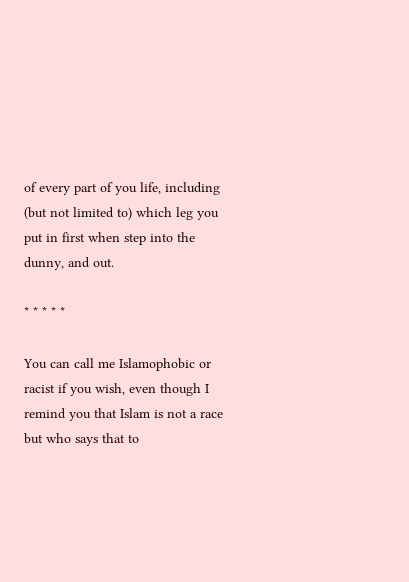of every part of you life, including (but not limited to) which leg you put in first when step into the dunny, and out.

* * * * *

You can call me Islamophobic or racist if you wish, even though I remind you that Islam is not a race but who says that to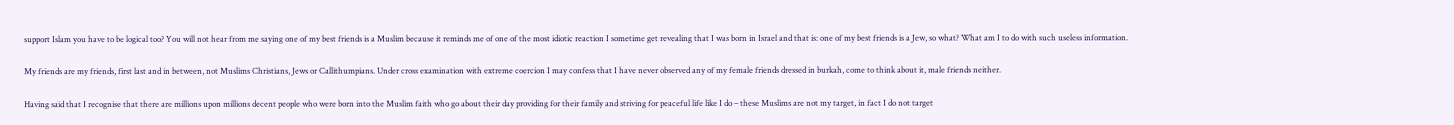support Islam you have to be logical too? You will not hear from me saying one of my best friends is a Muslim because it reminds me of one of the most idiotic reaction I sometime get revealing that I was born in Israel and that is: one of my best friends is a Jew, so what? What am I to do with such useless information.

My friends are my friends, first last and in between, not Muslims Christians, Jews or Callithumpians. Under cross examination with extreme coercion I may confess that I have never observed any of my female friends dressed in burkah, come to think about it, male friends neither.

Having said that I recognise that there are millions upon millions decent people who were born into the Muslim faith who go about their day providing for their family and striving for peaceful life like I do – these Muslims are not my target, in fact I do not target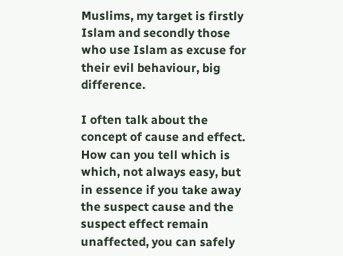Muslims, my target is firstly Islam and secondly those who use Islam as excuse for their evil behaviour, big difference.

I often talk about the concept of cause and effect. How can you tell which is which, not always easy, but in essence if you take away the suspect cause and the suspect effect remain unaffected, you can safely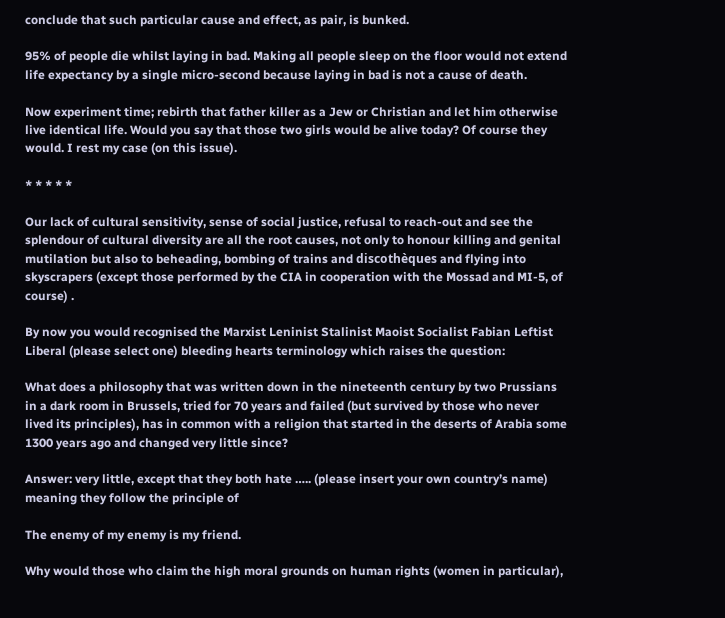conclude that such particular cause and effect, as pair, is bunked.

95% of people die whilst laying in bad. Making all people sleep on the floor would not extend life expectancy by a single micro-second because laying in bad is not a cause of death.

Now experiment time; rebirth that father killer as a Jew or Christian and let him otherwise live identical life. Would you say that those two girls would be alive today? Of course they would. I rest my case (on this issue).

* * * * *

Our lack of cultural sensitivity, sense of social justice, refusal to reach-out and see the splendour of cultural diversity are all the root causes, not only to honour killing and genital mutilation but also to beheading, bombing of trains and discothèques and flying into skyscrapers (except those performed by the CIA in cooperation with the Mossad and MI-5, of course) .

By now you would recognised the Marxist Leninist Stalinist Maoist Socialist Fabian Leftist Liberal (please select one) bleeding hearts terminology which raises the question:

What does a philosophy that was written down in the nineteenth century by two Prussians in a dark room in Brussels, tried for 70 years and failed (but survived by those who never lived its principles), has in common with a religion that started in the deserts of Arabia some 1300 years ago and changed very little since?

Answer: very little, except that they both hate ….. (please insert your own country’s name) meaning they follow the principle of

The enemy of my enemy is my friend.

Why would those who claim the high moral grounds on human rights (women in particular),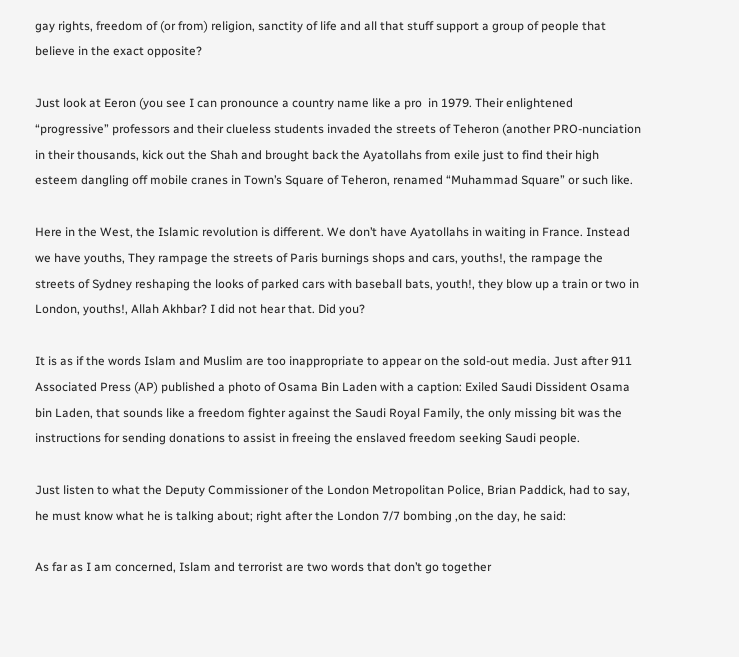gay rights, freedom of (or from) religion, sanctity of life and all that stuff support a group of people that believe in the exact opposite?

Just look at Eeron (you see I can pronounce a country name like a pro  in 1979. Their enlightened “progressive” professors and their clueless students invaded the streets of Teheron (another PRO-nunciation  in their thousands, kick out the Shah and brought back the Ayatollahs from exile just to find their high esteem dangling off mobile cranes in Town’s Square of Teheron, renamed “Muhammad Square” or such like.

Here in the West, the Islamic revolution is different. We don’t have Ayatollahs in waiting in France. Instead we have youths, They rampage the streets of Paris burnings shops and cars, youths!, the rampage the streets of Sydney reshaping the looks of parked cars with baseball bats, youth!, they blow up a train or two in London, youths!, Allah Akhbar? I did not hear that. Did you?

It is as if the words Islam and Muslim are too inappropriate to appear on the sold-out media. Just after 911 Associated Press (AP) published a photo of Osama Bin Laden with a caption: Exiled Saudi Dissident Osama bin Laden, that sounds like a freedom fighter against the Saudi Royal Family, the only missing bit was the instructions for sending donations to assist in freeing the enslaved freedom seeking Saudi people.

Just listen to what the Deputy Commissioner of the London Metropolitan Police, Brian Paddick, had to say, he must know what he is talking about; right after the London 7/7 bombing ,on the day, he said:

As far as I am concerned, Islam and terrorist are two words that don’t go together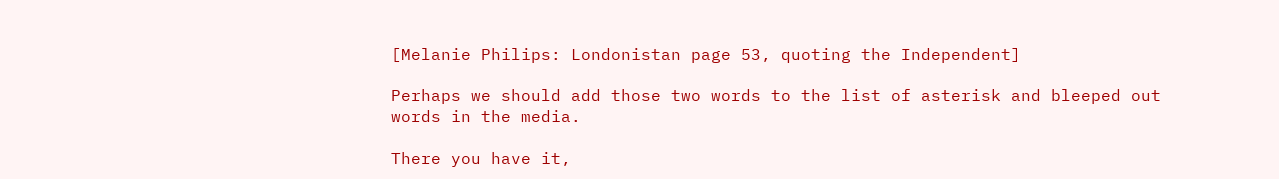[Melanie Philips: Londonistan page 53, quoting the Independent]

Perhaps we should add those two words to the list of asterisk and bleeped out words in the media.

There you have it,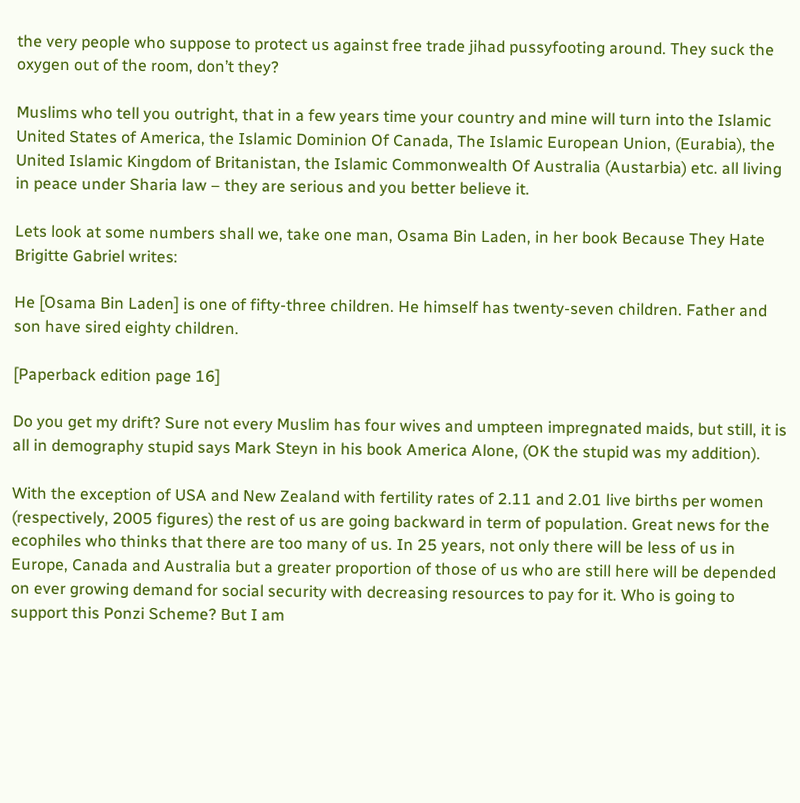the very people who suppose to protect us against free trade jihad pussyfooting around. They suck the oxygen out of the room, don’t they?

Muslims who tell you outright, that in a few years time your country and mine will turn into the Islamic United States of America, the Islamic Dominion Of Canada, The Islamic European Union, (Eurabia), the United Islamic Kingdom of Britanistan, the Islamic Commonwealth Of Australia (Austarbia) etc. all living in peace under Sharia law – they are serious and you better believe it.

Lets look at some numbers shall we, take one man, Osama Bin Laden, in her book Because They Hate Brigitte Gabriel writes:

He [Osama Bin Laden] is one of fifty-three children. He himself has twenty-seven children. Father and son have sired eighty children.

[Paperback edition page 16]

Do you get my drift? Sure not every Muslim has four wives and umpteen impregnated maids, but still, it is all in demography stupid says Mark Steyn in his book America Alone, (OK the stupid was my addition).

With the exception of USA and New Zealand with fertility rates of 2.11 and 2.01 live births per women (respectively, 2005 figures) the rest of us are going backward in term of population. Great news for the ecophiles who thinks that there are too many of us. In 25 years, not only there will be less of us in Europe, Canada and Australia but a greater proportion of those of us who are still here will be depended on ever growing demand for social security with decreasing resources to pay for it. Who is going to support this Ponzi Scheme? But I am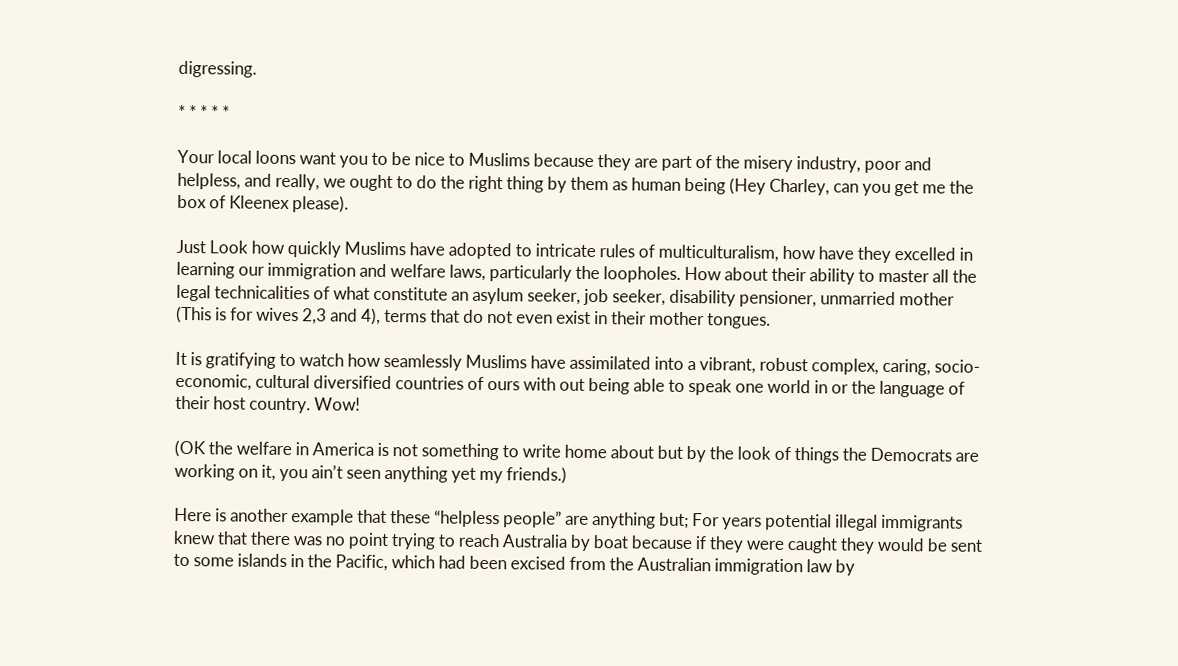digressing.

* * * * *

Your local loons want you to be nice to Muslims because they are part of the misery industry, poor and helpless, and really, we ought to do the right thing by them as human being (Hey Charley, can you get me the box of Kleenex please).

Just Look how quickly Muslims have adopted to intricate rules of multiculturalism, how have they excelled in learning our immigration and welfare laws, particularly the loopholes. How about their ability to master all the legal technicalities of what constitute an asylum seeker, job seeker, disability pensioner, unmarried mother (This is for wives 2,3 and 4), terms that do not even exist in their mother tongues.

It is gratifying to watch how seamlessly Muslims have assimilated into a vibrant, robust complex, caring, socio-economic, cultural diversified countries of ours with out being able to speak one world in or the language of their host country. Wow!

(OK the welfare in America is not something to write home about but by the look of things the Democrats are working on it, you ain’t seen anything yet my friends.)

Here is another example that these “helpless people” are anything but; For years potential illegal immigrants knew that there was no point trying to reach Australia by boat because if they were caught they would be sent to some islands in the Pacific, which had been excised from the Australian immigration law by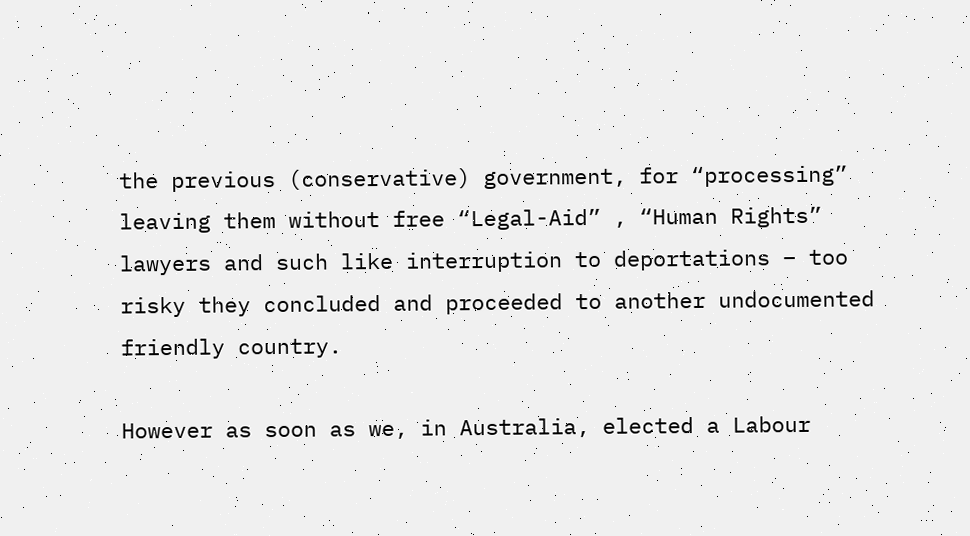the previous (conservative) government, for “processing” leaving them without free “Legal-Aid” , “Human Rights” lawyers and such like interruption to deportations – too risky they concluded and proceeded to another undocumented friendly country.

However as soon as we, in Australia, elected a Labour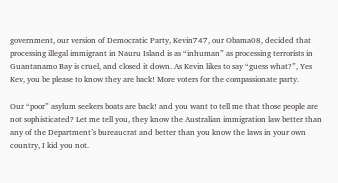government, our version of Democratic Party, Kevin747, our Obama08, decided that processing illegal immigrant in Nauru Island is as “inhuman” as processing terrorists in Guantanamo Bay is cruel, and closed it down. As Kevin likes to say “guess what?”, Yes Kev, you be please to know they are back! More voters for the compassionate party.

Our “poor” asylum seekers boats are back! and you want to tell me that those people are not sophisticated? Let me tell you, they know the Australian immigration law better than any of the Department’s bureaucrat and better than you know the laws in your own country, I kid you not.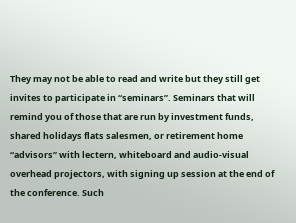They may not be able to read and write but they still get invites to participate in “seminars”. Seminars that will remind you of those that are run by investment funds, shared holidays flats salesmen, or retirement home “advisors” with lectern, whiteboard and audio-visual overhead projectors, with signing up session at the end of the conference. Such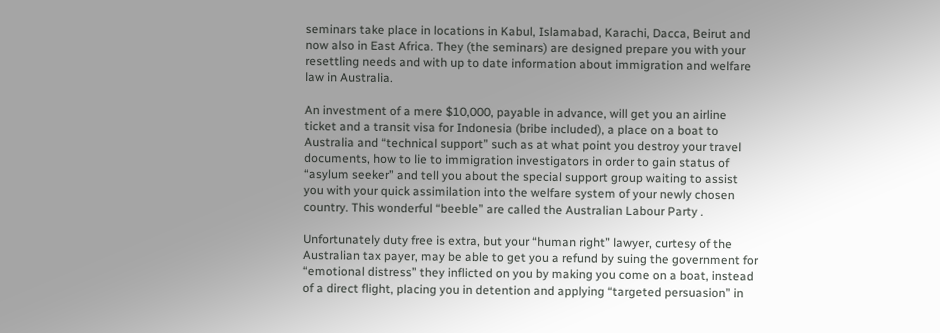seminars take place in locations in Kabul, Islamabad, Karachi, Dacca, Beirut and now also in East Africa. They (the seminars) are designed prepare you with your resettling needs and with up to date information about immigration and welfare law in Australia.

An investment of a mere $10,000, payable in advance, will get you an airline ticket and a transit visa for Indonesia (bribe included), a place on a boat to Australia and “technical support” such as at what point you destroy your travel documents, how to lie to immigration investigators in order to gain status of “asylum seeker” and tell you about the special support group waiting to assist you with your quick assimilation into the welfare system of your newly chosen country. This wonderful “beeble” are called the Australian Labour Party .

Unfortunately duty free is extra, but your “human right” lawyer, curtesy of the Australian tax payer, may be able to get you a refund by suing the government for “emotional distress” they inflicted on you by making you come on a boat, instead of a direct flight, placing you in detention and applying “targeted persuasion” in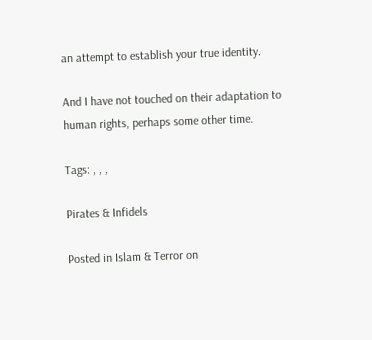an attempt to establish your true identity.

And I have not touched on their adaptation to human rights, perhaps some other time.

Tags: , , ,

Pirates & Infidels

Posted in Islam & Terror on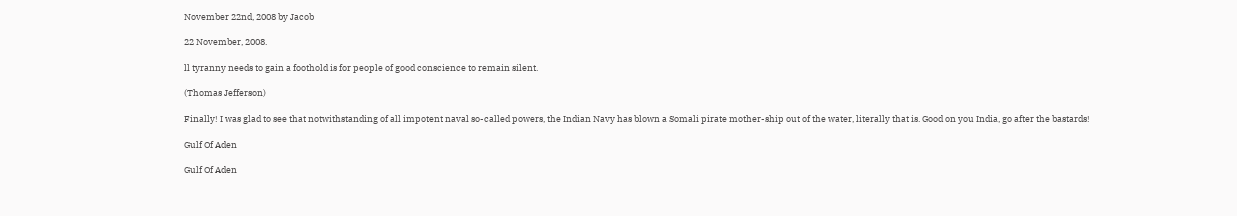November 22nd, 2008 by Jacob

22 November, 2008.

ll tyranny needs to gain a foothold is for people of good conscience to remain silent.

(Thomas Jefferson)

Finally! I was glad to see that notwithstanding of all impotent naval so-called powers, the Indian Navy has blown a Somali pirate mother-ship out of the water, literally that is. Good on you India, go after the bastards!

Gulf Of Aden

Gulf Of Aden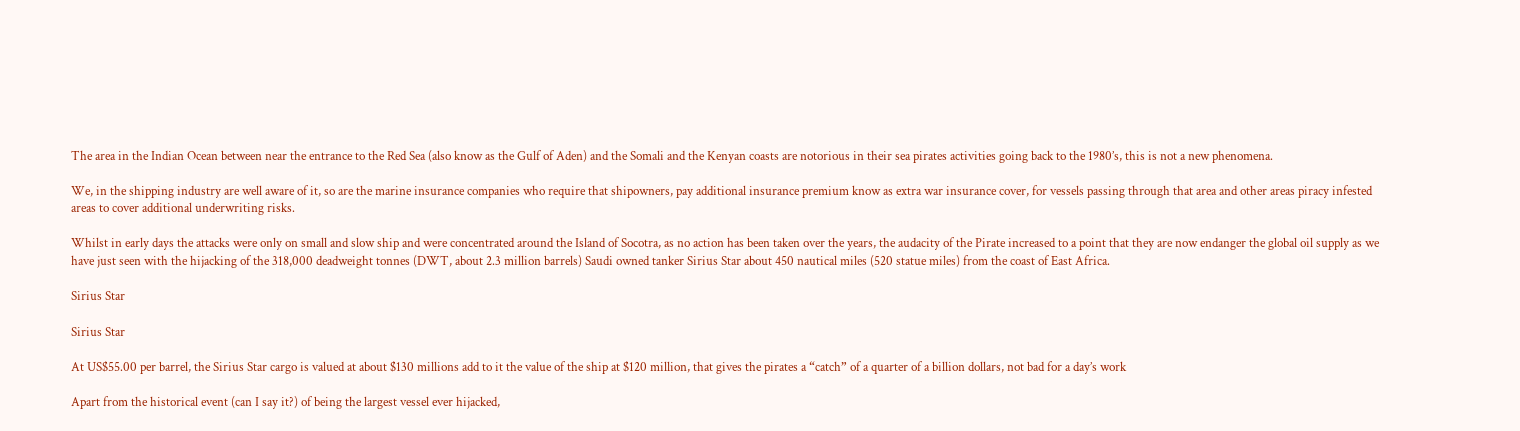The area in the Indian Ocean between near the entrance to the Red Sea (also know as the Gulf of Aden) and the Somali and the Kenyan coasts are notorious in their sea pirates activities going back to the 1980’s, this is not a new phenomena.

We, in the shipping industry are well aware of it, so are the marine insurance companies who require that shipowners, pay additional insurance premium know as extra war insurance cover, for vessels passing through that area and other areas piracy infested areas to cover additional underwriting risks.

Whilst in early days the attacks were only on small and slow ship and were concentrated around the Island of Socotra, as no action has been taken over the years, the audacity of the Pirate increased to a point that they are now endanger the global oil supply as we have just seen with the hijacking of the 318,000 deadweight tonnes (DWT, about 2.3 million barrels) Saudi owned tanker Sirius Star about 450 nautical miles (520 statue miles) from the coast of East Africa.

Sirius Star

Sirius Star

At US$55.00 per barrel, the Sirius Star cargo is valued at about $130 millions add to it the value of the ship at $120 million, that gives the pirates a “catch” of a quarter of a billion dollars, not bad for a day’s work

Apart from the historical event (can I say it?) of being the largest vessel ever hijacked,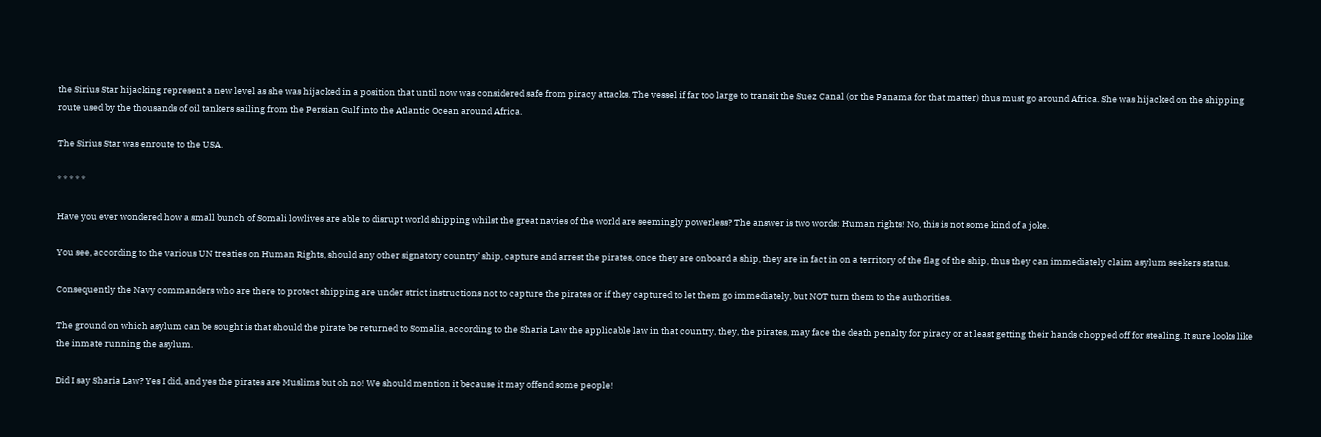the Sirius Star hijacking represent a new level as she was hijacked in a position that until now was considered safe from piracy attacks. The vessel if far too large to transit the Suez Canal (or the Panama for that matter) thus must go around Africa. She was hijacked on the shipping route used by the thousands of oil tankers sailing from the Persian Gulf into the Atlantic Ocean around Africa.

The Sirius Star was enroute to the USA.

* * * * *

Have you ever wondered how a small bunch of Somali lowlives are able to disrupt world shipping whilst the great navies of the world are seemingly powerless? The answer is two words: Human rights! No, this is not some kind of a joke.

You see, according to the various UN treaties on Human Rights, should any other signatory country’ ship, capture and arrest the pirates, once they are onboard a ship, they are in fact in on a territory of the flag of the ship, thus they can immediately claim asylum seekers status.

Consequently the Navy commanders who are there to protect shipping are under strict instructions not to capture the pirates or if they captured to let them go immediately, but NOT turn them to the authorities.

The ground on which asylum can be sought is that should the pirate be returned to Somalia, according to the Sharia Law the applicable law in that country, they, the pirates, may face the death penalty for piracy or at least getting their hands chopped off for stealing. It sure looks like the inmate running the asylum.

Did I say Sharia Law? Yes I did, and yes the pirates are Muslims but oh no! We should mention it because it may offend some people!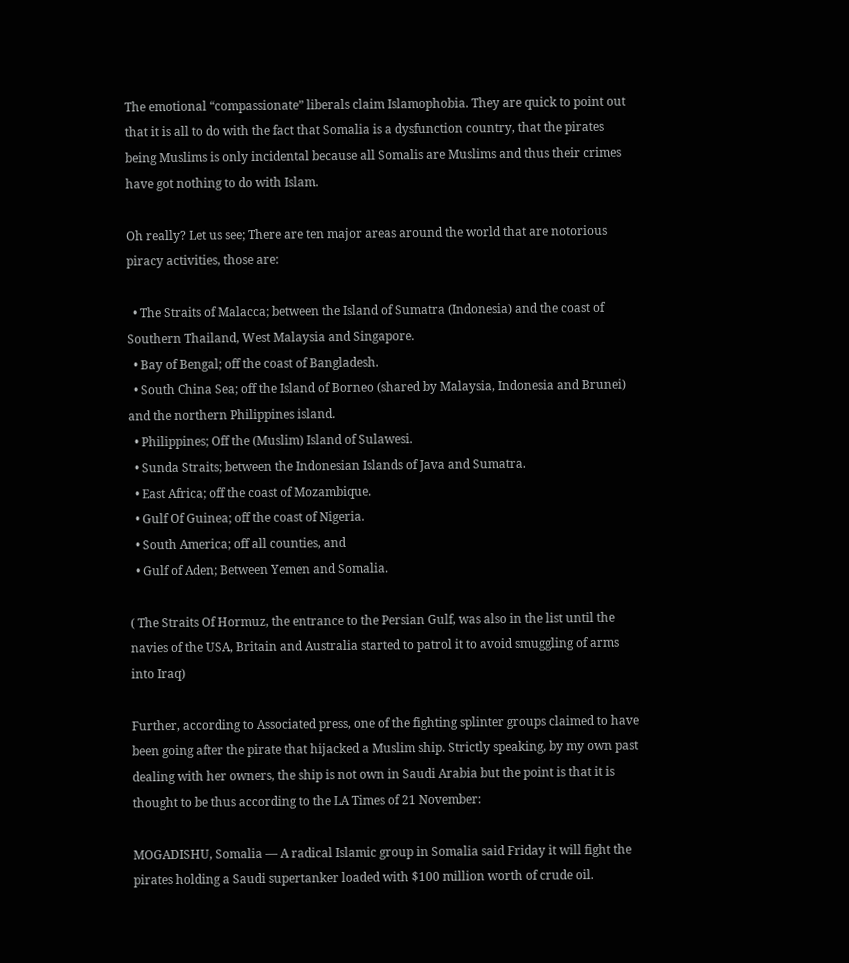The emotional “compassionate” liberals claim Islamophobia. They are quick to point out that it is all to do with the fact that Somalia is a dysfunction country, that the pirates being Muslims is only incidental because all Somalis are Muslims and thus their crimes have got nothing to do with Islam.

Oh really? Let us see; There are ten major areas around the world that are notorious piracy activities, those are:

  • The Straits of Malacca; between the Island of Sumatra (Indonesia) and the coast of Southern Thailand, West Malaysia and Singapore.
  • Bay of Bengal; off the coast of Bangladesh.
  • South China Sea; off the Island of Borneo (shared by Malaysia, Indonesia and Brunei) and the northern Philippines island.
  • Philippines; Off the (Muslim) Island of Sulawesi.
  • Sunda Straits; between the Indonesian Islands of Java and Sumatra.
  • East Africa; off the coast of Mozambique.
  • Gulf Of Guinea; off the coast of Nigeria.
  • South America; off all counties, and
  • Gulf of Aden; Between Yemen and Somalia.

( The Straits Of Hormuz, the entrance to the Persian Gulf, was also in the list until the navies of the USA, Britain and Australia started to patrol it to avoid smuggling of arms into Iraq)

Further, according to Associated press, one of the fighting splinter groups claimed to have been going after the pirate that hijacked a Muslim ship. Strictly speaking, by my own past dealing with her owners, the ship is not own in Saudi Arabia but the point is that it is thought to be thus according to the LA Times of 21 November:

MOGADISHU, Somalia — A radical Islamic group in Somalia said Friday it will fight the pirates holding a Saudi supertanker loaded with $100 million worth of crude oil.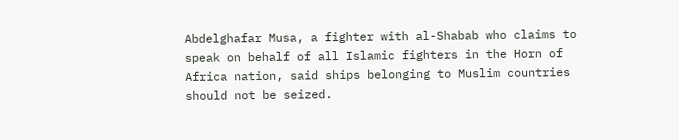Abdelghafar Musa, a fighter with al-Shabab who claims to speak on behalf of all Islamic fighters in the Horn of Africa nation, said ships belonging to Muslim countries should not be seized.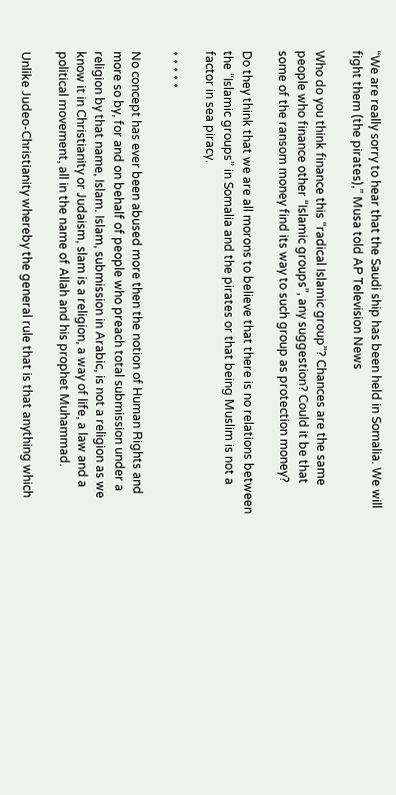“We are really sorry to hear that the Saudi ship has been held in Somalia. We will fight them (the pirates),” Musa told AP Television News

Who do you think finance this “radical Islamic group”? Chances are the same people who finance other “Islamic groups”, any suggestion? Could it be that some of the ransom money find its way to such group as protection money?

Do they think that we are all morons to believe that there is no relations between the “Islamic groups” in Somalia and the pirates or that being Muslim is not a factor in sea piracy.

* * * * *

No concept has ever been abused more then the notion of Human Rights and more so by, for and on behalf of people who preach total submission under a religion by that name, Islam. Islam, submission in Arabic, is not a religion as we know it in Christianity or Judaism, slam is a religion, a way of life, a law and a political movement, all in the name of Allah and his prophet Muhammad.

Unlike Judeo-Christianity whereby the general rule that is that anything which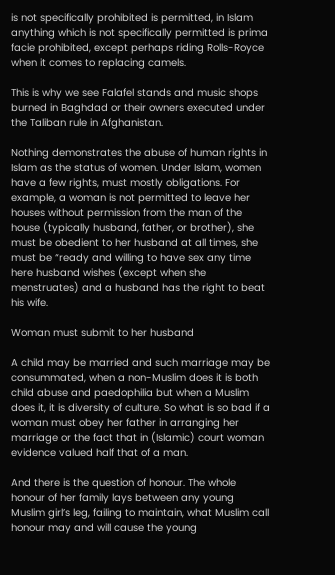is not specifically prohibited is permitted, in Islam anything which is not specifically permitted is prima facie prohibited, except perhaps riding Rolls-Royce when it comes to replacing camels.

This is why we see Falafel stands and music shops burned in Baghdad or their owners executed under the Taliban rule in Afghanistan.

Nothing demonstrates the abuse of human rights in Islam as the status of women. Under Islam, women have a few rights, must mostly obligations. For example, a woman is not permitted to leave her houses without permission from the man of the house (typically husband, father, or brother), she must be obedient to her husband at all times, she must be “ready and willing to have sex any time here husband wishes (except when she menstruates) and a husband has the right to beat his wife.

Woman must submit to her husband

A child may be married and such marriage may be consummated, when a non-Muslim does it is both child abuse and paedophilia but when a Muslim does it, it is diversity of culture. So what is so bad if a woman must obey her father in arranging her marriage or the fact that in (Islamic) court woman evidence valued half that of a man.

And there is the question of honour. The whole honour of her family lays between any young Muslim girl’s leg, failing to maintain, what Muslim call honour may and will cause the young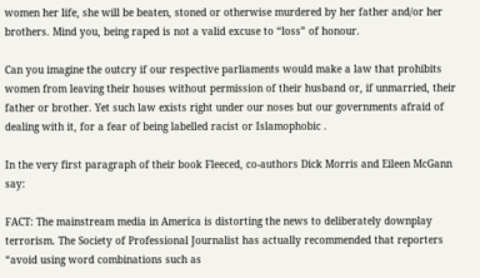women her life, she will be beaten, stoned or otherwise murdered by her father and/or her brothers. Mind you, being raped is not a valid excuse to “loss” of honour.

Can you imagine the outcry if our respective parliaments would make a law that prohibits women from leaving their houses without permission of their husband or, if unmarried, their father or brother. Yet such law exists right under our noses but our governments afraid of dealing with it, for a fear of being labelled racist or Islamophobic .

In the very first paragraph of their book Fleeced, co-authors Dick Morris and Eileen McGann say:

FACT: The mainstream media in America is distorting the news to deliberately downplay terrorism. The Society of Professional Journalist has actually recommended that reporters “avoid using word combinations such as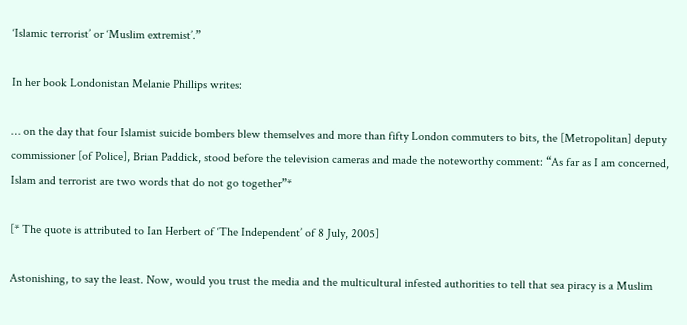‘Islamic terrorist’ or ‘Muslim extremist’.”

In her book Londonistan Melanie Phillips writes:

… on the day that four Islamist suicide bombers blew themselves and more than fifty London commuters to bits, the [Metropolitan] deputy commissioner [of Police], Brian Paddick, stood before the television cameras and made the noteworthy comment: “As far as I am concerned, Islam and terrorist are two words that do not go together”*

[* The quote is attributed to Ian Herbert of ‘The Independent’ of 8 July, 2005]

Astonishing, to say the least. Now, would you trust the media and the multicultural infested authorities to tell that sea piracy is a Muslim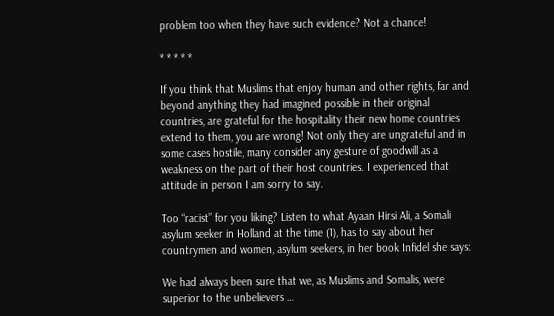problem too when they have such evidence? Not a chance!

* * * * *

If you think that Muslims that enjoy human and other rights, far and beyond anything they had imagined possible in their original countries, are grateful for the hospitality their new home countries extend to them, you are wrong! Not only they are ungrateful and in some cases hostile, many consider any gesture of goodwill as a weakness on the part of their host countries. I experienced that attitude in person I am sorry to say.

Too “racist” for you liking? Listen to what Ayaan Hirsi Ali, a Somali asylum seeker in Holland at the time (1), has to say about her countrymen and women, asylum seekers, in her book Infidel she says:

We had always been sure that we, as Muslims and Somalis, were superior to the unbelievers …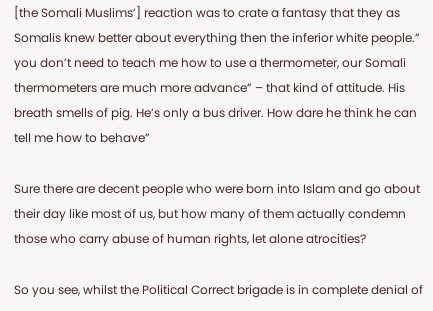[the Somali Muslims’] reaction was to crate a fantasy that they as Somalis knew better about everything then the inferior white people.” you don’t need to teach me how to use a thermometer, our Somali thermometers are much more advance” – that kind of attitude. His breath smells of pig. He’s only a bus driver. How dare he think he can tell me how to behave”

Sure there are decent people who were born into Islam and go about their day like most of us, but how many of them actually condemn those who carry abuse of human rights, let alone atrocities?

So you see, whilst the Political Correct brigade is in complete denial of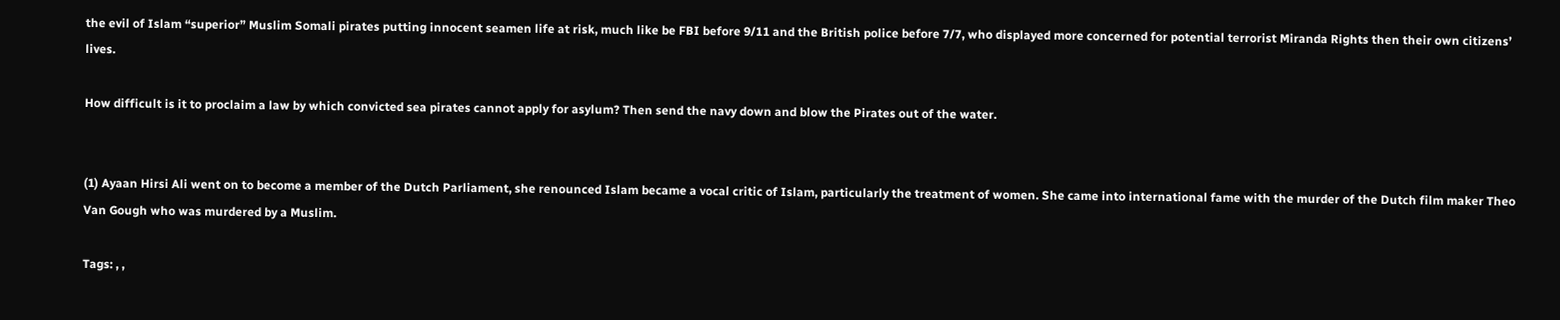the evil of Islam “superior” Muslim Somali pirates putting innocent seamen life at risk, much like be FBI before 9/11 and the British police before 7/7, who displayed more concerned for potential terrorist Miranda Rights then their own citizens’ lives.

How difficult is it to proclaim a law by which convicted sea pirates cannot apply for asylum? Then send the navy down and blow the Pirates out of the water.


(1) Ayaan Hirsi Ali went on to become a member of the Dutch Parliament, she renounced Islam became a vocal critic of Islam, particularly the treatment of women. She came into international fame with the murder of the Dutch film maker Theo Van Gough who was murdered by a Muslim.

Tags: , ,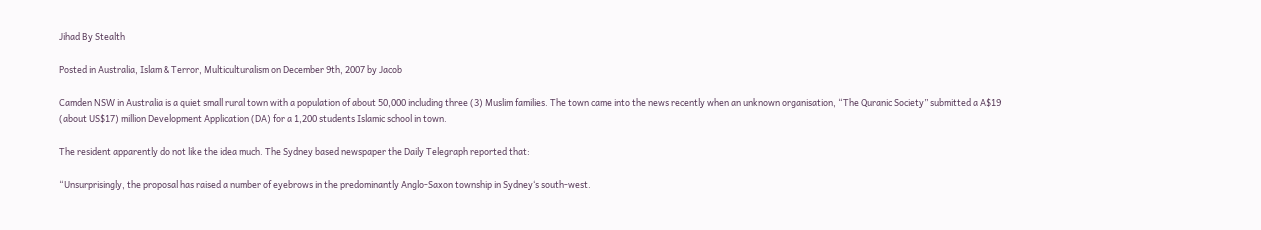Jihad By Stealth

Posted in Australia, Islam & Terror, Multiculturalism on December 9th, 2007 by Jacob

Camden NSW in Australia is a quiet small rural town with a population of about 50,000 including three (3) Muslim families. The town came into the news recently when an unknown organisation, “The Quranic Society” submitted a A$19 (about US$17) million Development Application (DA) for a 1,200 students Islamic school in town.

The resident apparently do not like the idea much. The Sydney based newspaper the Daily Telegraph reported that:

“Unsurprisingly, the proposal has raised a number of eyebrows in the predominantly Anglo-Saxon township in Sydney‘s south-west.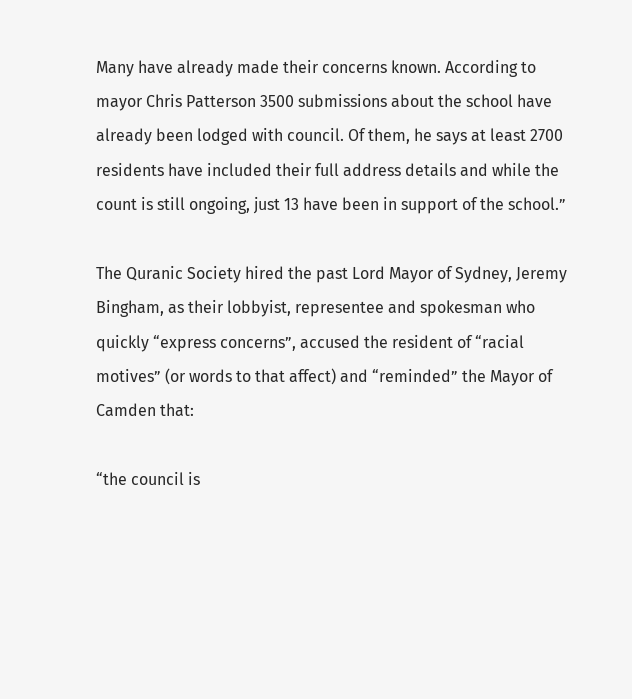Many have already made their concerns known. According to mayor Chris Patterson 3500 submissions about the school have already been lodged with council. Of them, he says at least 2700 residents have included their full address details and while the count is still ongoing, just 13 have been in support of the school.”

The Quranic Society hired the past Lord Mayor of Sydney, Jeremy Bingham, as their lobbyist, representee and spokesman who quickly “express concerns”, accused the resident of “racial motives” (or words to that affect) and “reminded” the Mayor of Camden that:

“the council is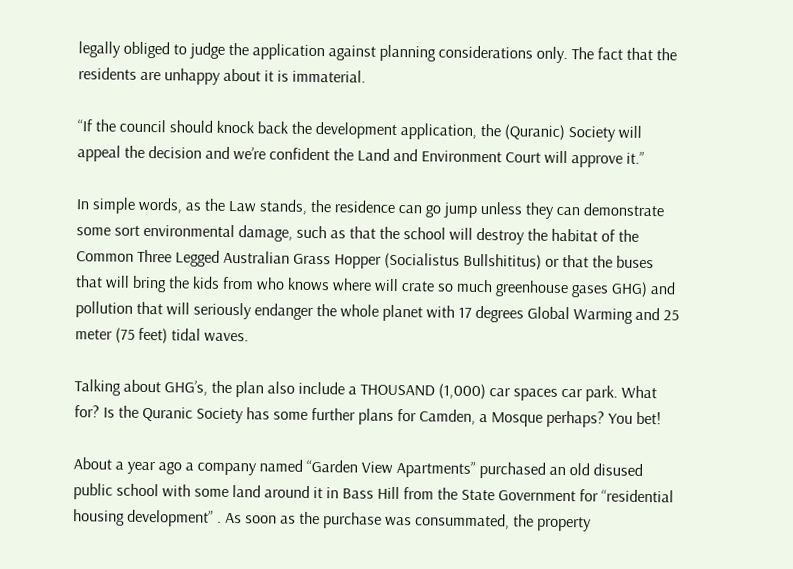legally obliged to judge the application against planning considerations only. The fact that the residents are unhappy about it is immaterial.

“If the council should knock back the development application, the (Quranic) Society will appeal the decision and we’re confident the Land and Environment Court will approve it.”

In simple words, as the Law stands, the residence can go jump unless they can demonstrate some sort environmental damage, such as that the school will destroy the habitat of the Common Three Legged Australian Grass Hopper (Socialistus Bullshititus) or that the buses that will bring the kids from who knows where will crate so much greenhouse gases GHG) and pollution that will seriously endanger the whole planet with 17 degrees Global Warming and 25 meter (75 feet) tidal waves.

Talking about GHG’s, the plan also include a THOUSAND (1,000) car spaces car park. What for? Is the Quranic Society has some further plans for Camden, a Mosque perhaps? You bet!

About a year ago a company named “Garden View Apartments” purchased an old disused public school with some land around it in Bass Hill from the State Government for “residential housing development” . As soon as the purchase was consummated, the property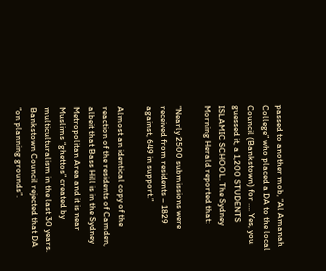passed to another mob, “Al Amanah College” who placed a DA to the local Council (Bankstown) for …. Yes, you guessed it, a 1,200 STUDENTS ISLAMIC SCHOOL. The Sydney Morning Herald reported that:

“Nearly 2500 submissions were received from residents – 1829 against, 649 in support.”

Almost an identical copy of the reaction of the residents of Camden, albeit that Bass Hill is in the Sydney Metropolitan Area and it is near Muslims “ghettos” created by multiculturalism in the last 30 years. Bankstown Council rejected that DA “on planning grounds”.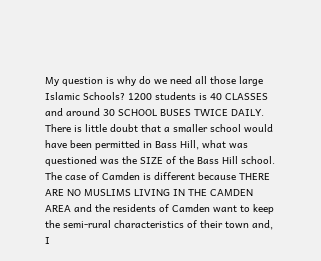My question is why do we need all those large Islamic Schools? 1200 students is 40 CLASSES and around 30 SCHOOL BUSES TWICE DAILY. There is little doubt that a smaller school would have been permitted in Bass Hill, what was questioned was the SIZE of the Bass Hill school. The case of Camden is different because THERE ARE NO MUSLIMS LIVING IN THE CAMDEN AREA and the residents of Camden want to keep the semi-rural characteristics of their town and, I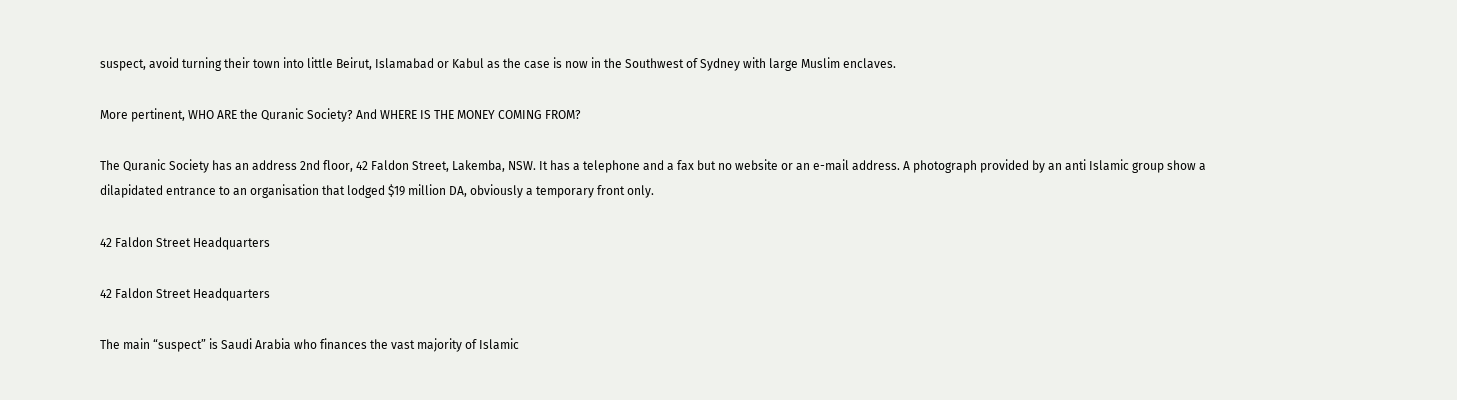suspect, avoid turning their town into little Beirut, Islamabad or Kabul as the case is now in the Southwest of Sydney with large Muslim enclaves.

More pertinent, WHO ARE the Quranic Society? And WHERE IS THE MONEY COMING FROM?

The Quranic Society has an address 2nd floor, 42 Faldon Street, Lakemba, NSW. It has a telephone and a fax but no website or an e-mail address. A photograph provided by an anti Islamic group show a dilapidated entrance to an organisation that lodged $19 million DA, obviously a temporary front only.

42 Faldon Street Headquarters

42 Faldon Street Headquarters

The main “suspect” is Saudi Arabia who finances the vast majority of Islamic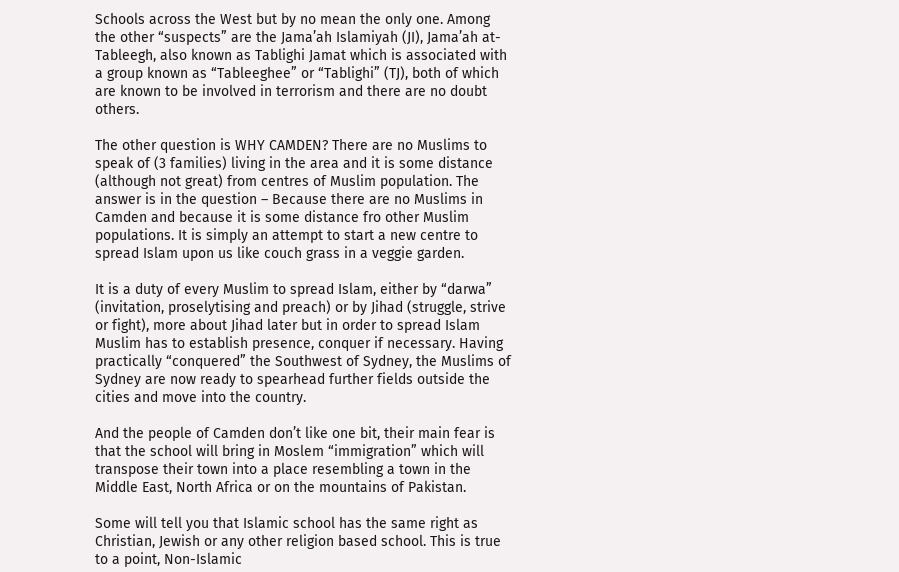Schools across the West but by no mean the only one. Among the other “suspects” are the Jama’ah Islamiyah (JI), Jama’ah at-Tableegh, also known as Tablighi Jamat which is associated with a group known as “Tableeghee” or “Tablighi” (TJ), both of which are known to be involved in terrorism and there are no doubt others.

The other question is WHY CAMDEN? There are no Muslims to speak of (3 families) living in the area and it is some distance (although not great) from centres of Muslim population. The answer is in the question – Because there are no Muslims in Camden and because it is some distance fro other Muslim populations. It is simply an attempt to start a new centre to spread Islam upon us like couch grass in a veggie garden.

It is a duty of every Muslim to spread Islam, either by “darwa” (invitation, proselytising and preach) or by Jihad (struggle, strive or fight), more about Jihad later but in order to spread Islam Muslim has to establish presence, conquer if necessary. Having practically “conquered” the Southwest of Sydney, the Muslims of Sydney are now ready to spearhead further fields outside the cities and move into the country.

And the people of Camden don’t like one bit, their main fear is that the school will bring in Moslem “immigration” which will transpose their town into a place resembling a town in the Middle East, North Africa or on the mountains of Pakistan.

Some will tell you that Islamic school has the same right as Christian, Jewish or any other religion based school. This is true to a point, Non-Islamic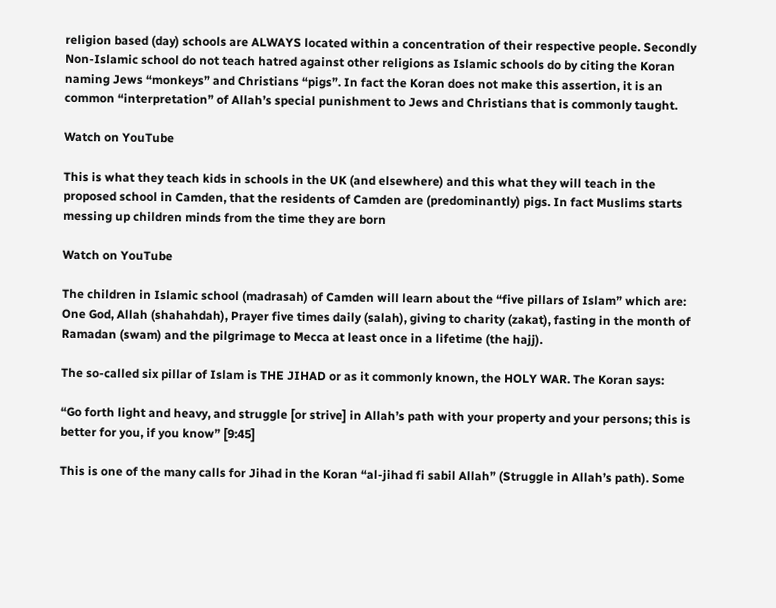religion based (day) schools are ALWAYS located within a concentration of their respective people. Secondly Non-Islamic school do not teach hatred against other religions as Islamic schools do by citing the Koran naming Jews “monkeys” and Christians “pigs”. In fact the Koran does not make this assertion, it is an common “interpretation” of Allah’s special punishment to Jews and Christians that is commonly taught.

Watch on YouTube

This is what they teach kids in schools in the UK (and elsewhere) and this what they will teach in the proposed school in Camden, that the residents of Camden are (predominantly) pigs. In fact Muslims starts messing up children minds from the time they are born

Watch on YouTube

The children in Islamic school (madrasah) of Camden will learn about the “five pillars of Islam” which are: One God, Allah (shahahdah), Prayer five times daily (salah), giving to charity (zakat), fasting in the month of Ramadan (swam) and the pilgrimage to Mecca at least once in a lifetime (the hajj).

The so-called six pillar of Islam is THE JIHAD or as it commonly known, the HOLY WAR. The Koran says:

“Go forth light and heavy, and struggle [or strive] in Allah’s path with your property and your persons; this is better for you, if you know” [9:45]

This is one of the many calls for Jihad in the Koran “al-jihad fi sabil Allah” (Struggle in Allah’s path). Some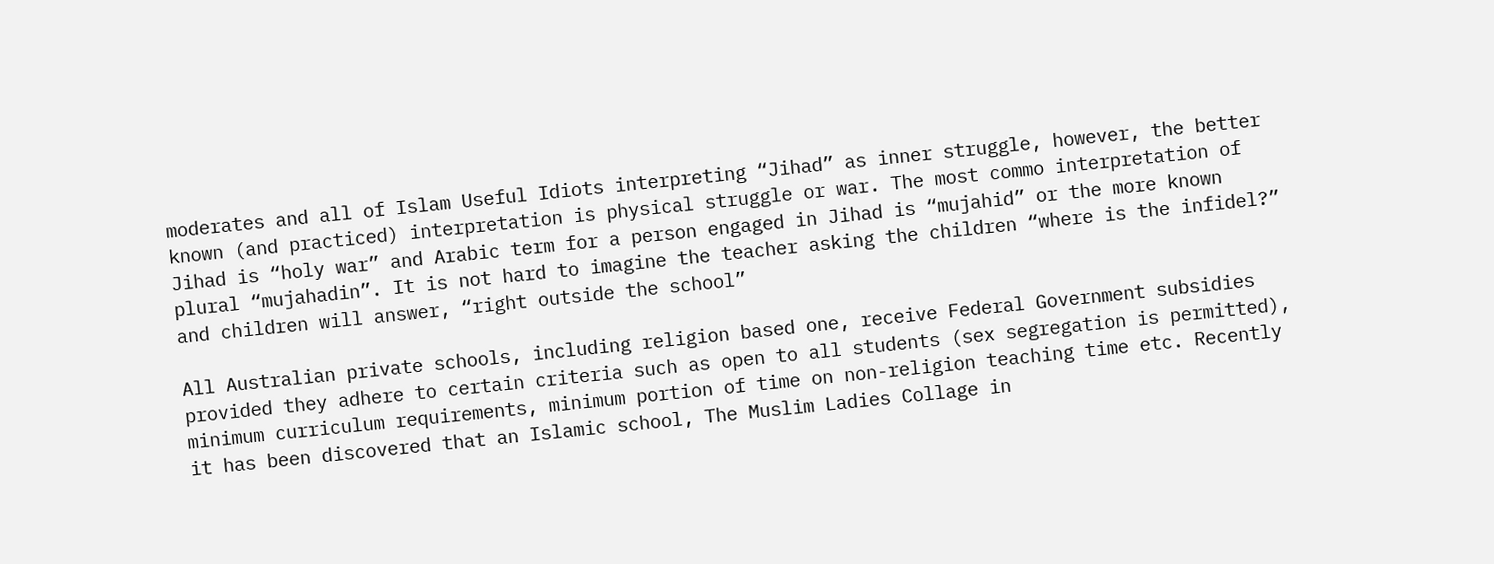moderates and all of Islam Useful Idiots interpreting “Jihad” as inner struggle, however, the better known (and practiced) interpretation is physical struggle or war. The most commo interpretation of Jihad is “holy war” and Arabic term for a person engaged in Jihad is “mujahid” or the more known plural “mujahadin”. It is not hard to imagine the teacher asking the children “where is the infidel?” and children will answer, “right outside the school”

All Australian private schools, including religion based one, receive Federal Government subsidies provided they adhere to certain criteria such as open to all students (sex segregation is permitted), minimum curriculum requirements, minimum portion of time on non-religion teaching time etc. Recently it has been discovered that an Islamic school, The Muslim Ladies Collage in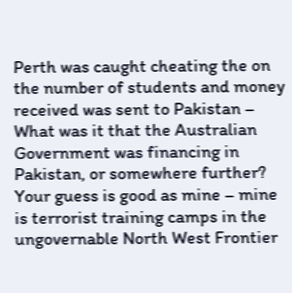Perth was caught cheating the on the number of students and money received was sent to Pakistan – What was it that the Australian Government was financing in Pakistan, or somewhere further? Your guess is good as mine – mine is terrorist training camps in the ungovernable North West Frontier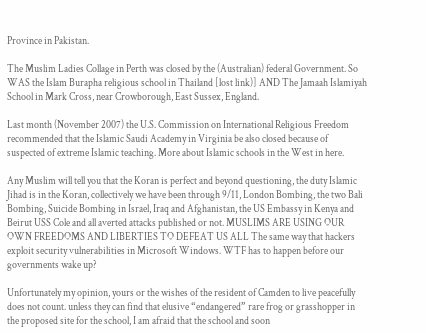Province in Pakistan.

The Muslim Ladies Collage in Perth was closed by the (Australian) federal Government. So WAS the Islam Burapha religious school in Thailand [lost link)] AND The Jamaah Islamiyah School in Mark Cross, near Crowborough, East Sussex, England.

Last month (November 2007) the U.S. Commission on International Religious Freedom recommended that the Islamic Saudi Academy in Virginia be also closed because of suspected of extreme Islamic teaching. More about Islamic schools in the West in here.

Any Muslim will tell you that the Koran is perfect and beyond questioning, the duty Islamic Jihad is in the Koran, collectively we have been through 9/11, London Bombing, the two Bali Bombing, Suicide Bombing in Israel, Iraq and Afghanistan, the US Embassy in Kenya and Beirut USS Cole and all averted attacks published or not. MUSLIMS ARE USING OUR OWN FREEDOMS AND LIBERTIES TO DEFEAT US ALL The same way that hackers exploit security vulnerabilities in Microsoft Windows. WTF has to happen before our governments wake up?

Unfortunately my opinion, yours or the wishes of the resident of Camden to live peacefully does not count. unless they can find that elusive “endangered” rare frog or grasshopper in the proposed site for the school, I am afraid that the school and soon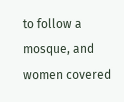to follow a mosque, and women covered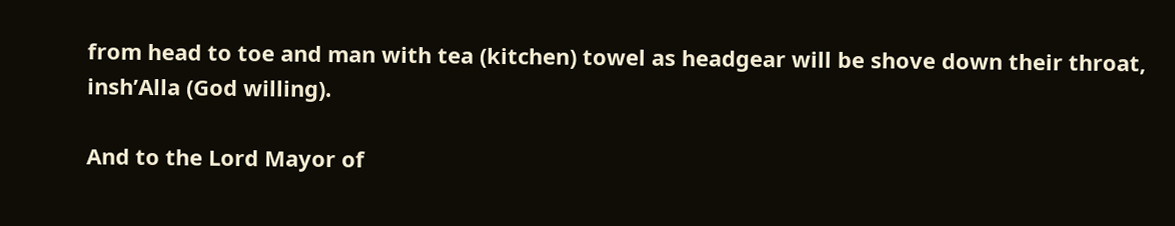from head to toe and man with tea (kitchen) towel as headgear will be shove down their throat, insh’Alla (God willing).

And to the Lord Mayor of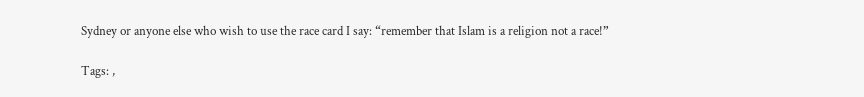Sydney or anyone else who wish to use the race card I say: “remember that Islam is a religion not a race!”

Tags: ,